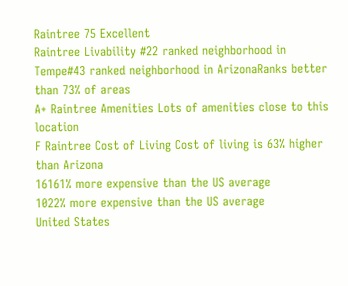Raintree 75 Excellent
Raintree Livability #22 ranked neighborhood in Tempe#43 ranked neighborhood in ArizonaRanks better than 73% of areas
A+ Raintree Amenities Lots of amenities close to this location
F Raintree Cost of Living Cost of living is 63% higher than Arizona
16161% more expensive than the US average
1022% more expensive than the US average
United States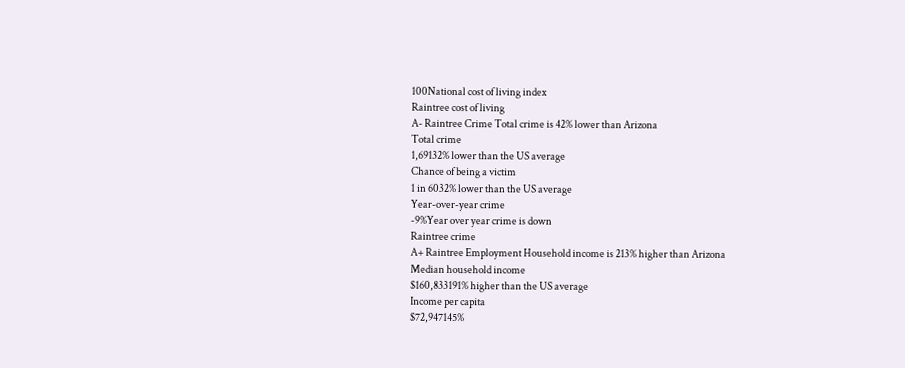100National cost of living index
Raintree cost of living
A- Raintree Crime Total crime is 42% lower than Arizona
Total crime
1,69132% lower than the US average
Chance of being a victim
1 in 6032% lower than the US average
Year-over-year crime
-9%Year over year crime is down
Raintree crime
A+ Raintree Employment Household income is 213% higher than Arizona
Median household income
$160,833191% higher than the US average
Income per capita
$72,947145%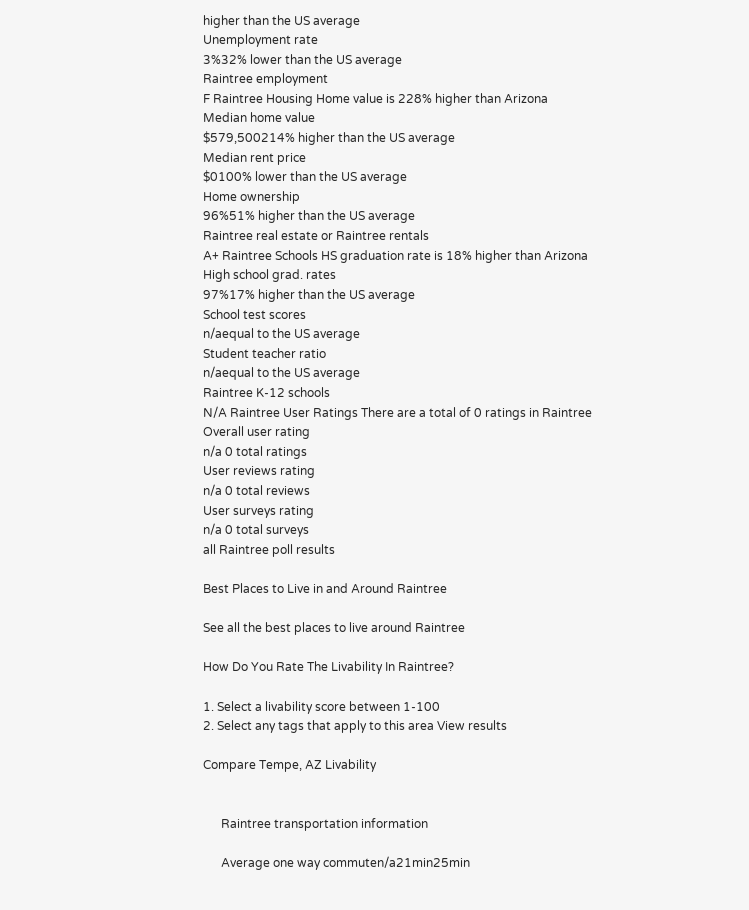higher than the US average
Unemployment rate
3%32% lower than the US average
Raintree employment
F Raintree Housing Home value is 228% higher than Arizona
Median home value
$579,500214% higher than the US average
Median rent price
$0100% lower than the US average
Home ownership
96%51% higher than the US average
Raintree real estate or Raintree rentals
A+ Raintree Schools HS graduation rate is 18% higher than Arizona
High school grad. rates
97%17% higher than the US average
School test scores
n/aequal to the US average
Student teacher ratio
n/aequal to the US average
Raintree K-12 schools
N/A Raintree User Ratings There are a total of 0 ratings in Raintree
Overall user rating
n/a 0 total ratings
User reviews rating
n/a 0 total reviews
User surveys rating
n/a 0 total surveys
all Raintree poll results

Best Places to Live in and Around Raintree

See all the best places to live around Raintree

How Do You Rate The Livability In Raintree?

1. Select a livability score between 1-100
2. Select any tags that apply to this area View results

Compare Tempe, AZ Livability


      Raintree transportation information

      Average one way commuten/a21min25min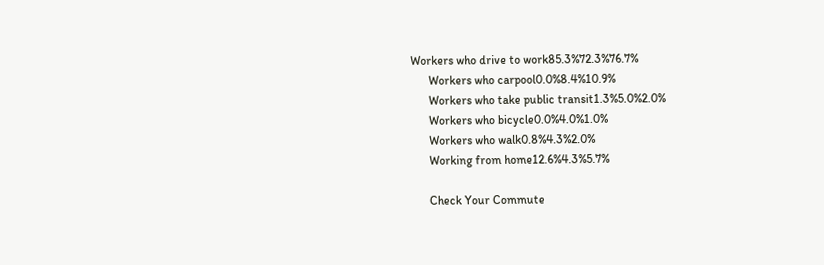Workers who drive to work85.3%72.3%76.7%
      Workers who carpool0.0%8.4%10.9%
      Workers who take public transit1.3%5.0%2.0%
      Workers who bicycle0.0%4.0%1.0%
      Workers who walk0.8%4.3%2.0%
      Working from home12.6%4.3%5.7%

      Check Your Commute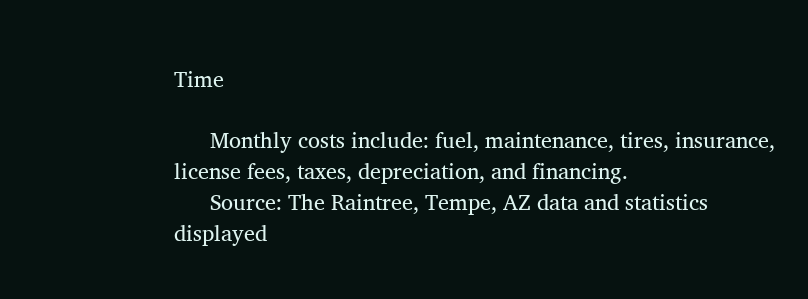Time

      Monthly costs include: fuel, maintenance, tires, insurance, license fees, taxes, depreciation, and financing.
      Source: The Raintree, Tempe, AZ data and statistics displayed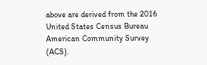above are derived from the 2016 United States Census Bureau American Community Survey (ACS).